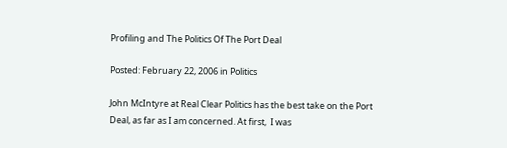Profiling and The Politics Of The Port Deal

Posted: February 22, 2006 in Politics

John McIntyre at Real Clear Politics has the best take on the Port Deal, as far as I am concerned. At first,  I was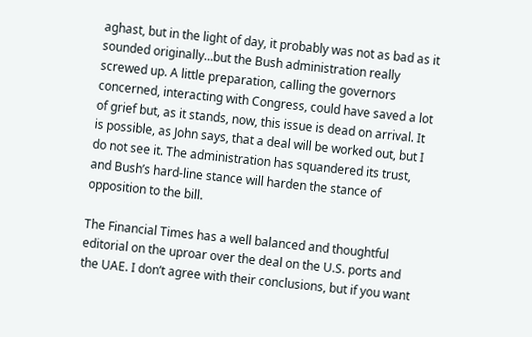aghast, but in the light of day, it probably was not as bad as it sounded originally…but the Bush administration really screwed up. A little preparation, calling the governors concerned, interacting with Congress, could have saved a lot of grief but, as it stands, now, this issue is dead on arrival. It is possible, as John says, that a deal will be worked out, but I do not see it. The administration has squandered its trust, and Bush’s hard-line stance will harden the stance of opposition to the bill.

The Financial Times has a well balanced and thoughtful editorial on the uproar over the deal on the U.S. ports and the UAE. I don’t agree with their conclusions, but if you want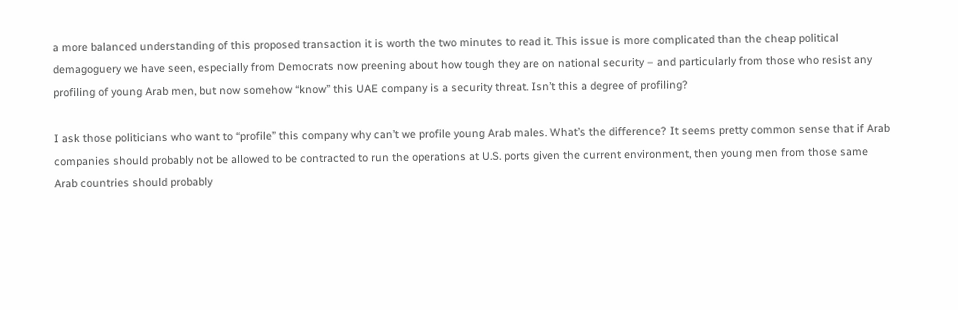a more balanced understanding of this proposed transaction it is worth the two minutes to read it. This issue is more complicated than the cheap political demagoguery we have seen, especially from Democrats now preening about how tough they are on national security – and particularly from those who resist any profiling of young Arab men, but now somehow “know” this UAE company is a security threat. Isn’t this a degree of profiling?

I ask those politicians who want to “profile” this company why can’t we profile young Arab males. What’s the difference? It seems pretty common sense that if Arab companies should probably not be allowed to be contracted to run the operations at U.S. ports given the current environment, then young men from those same Arab countries should probably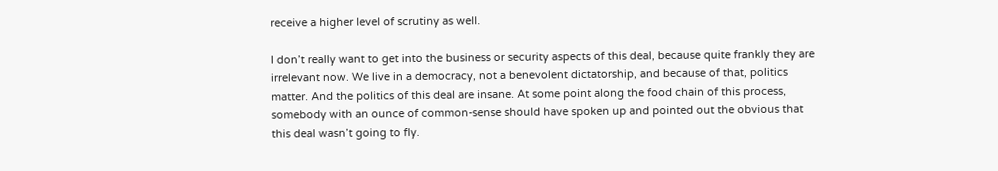receive a higher level of scrutiny as well.

I don’t really want to get into the business or security aspects of this deal, because quite frankly they are irrelevant now. We live in a democracy, not a benevolent dictatorship, and because of that, politics matter. And the politics of this deal are insane. At some point along the food chain of this process, somebody with an ounce of common-sense should have spoken up and pointed out the obvious that this deal wasn’t going to fly.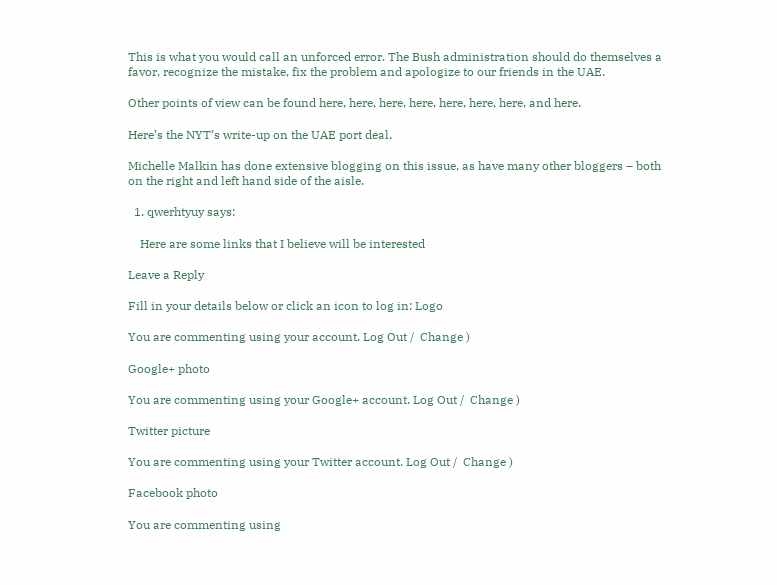This is what you would call an unforced error. The Bush administration should do themselves a favor, recognize the mistake, fix the problem and apologize to our friends in the UAE.

Other points of view can be found here, here, here, here, here, here, here, and here.

Here’s the NYT’s write-up on the UAE port deal.

Michelle Malkin has done extensive blogging on this issue, as have many other bloggers – both on the right and left hand side of the aisle.

  1. qwerhtyuy says:

    Here are some links that I believe will be interested

Leave a Reply

Fill in your details below or click an icon to log in: Logo

You are commenting using your account. Log Out /  Change )

Google+ photo

You are commenting using your Google+ account. Log Out /  Change )

Twitter picture

You are commenting using your Twitter account. Log Out /  Change )

Facebook photo

You are commenting using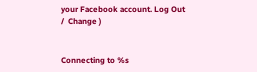your Facebook account. Log Out /  Change )


Connecting to %s